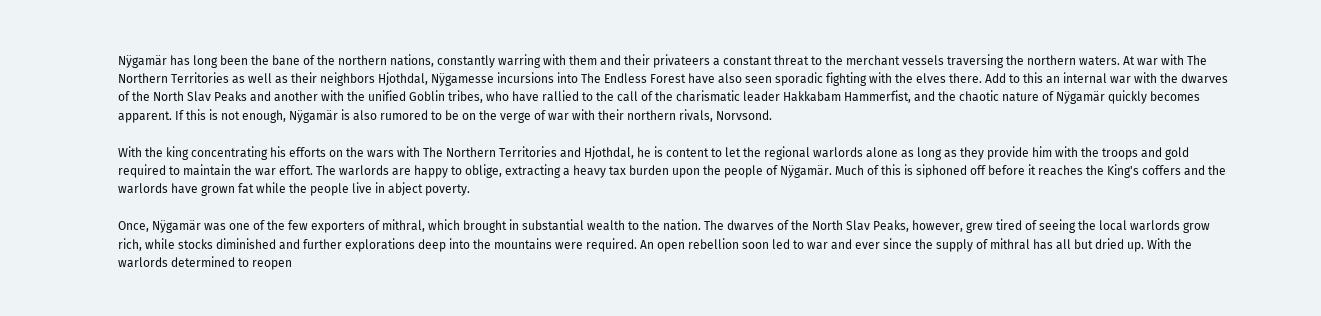Nÿgamär has long been the bane of the northern nations, constantly warring with them and their privateers a constant threat to the merchant vessels traversing the northern waters. At war with The Northern Territories as well as their neighbors Hjothdal, Nÿgamesse incursions into The Endless Forest have also seen sporadic fighting with the elves there. Add to this an internal war with the dwarves of the North Slav Peaks and another with the unified Goblin tribes, who have rallied to the call of the charismatic leader Hakkabam Hammerfist, and the chaotic nature of Nÿgamär quickly becomes apparent. If this is not enough, Nÿgamär is also rumored to be on the verge of war with their northern rivals, Norvsond.

With the king concentrating his efforts on the wars with The Northern Territories and Hjothdal, he is content to let the regional warlords alone as long as they provide him with the troops and gold required to maintain the war effort. The warlords are happy to oblige, extracting a heavy tax burden upon the people of Nÿgamär. Much of this is siphoned off before it reaches the King's coffers and the warlords have grown fat while the people live in abject poverty.

Once, Nÿgamär was one of the few exporters of mithral, which brought in substantial wealth to the nation. The dwarves of the North Slav Peaks, however, grew tired of seeing the local warlords grow rich, while stocks diminished and further explorations deep into the mountains were required. An open rebellion soon led to war and ever since the supply of mithral has all but dried up. With the warlords determined to reopen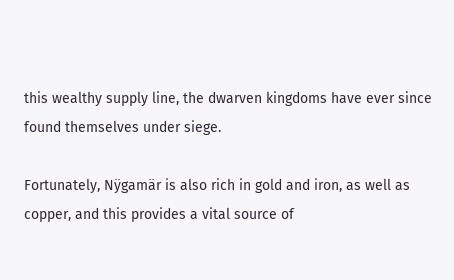this wealthy supply line, the dwarven kingdoms have ever since found themselves under siege.

Fortunately, Nÿgamär is also rich in gold and iron, as well as copper, and this provides a vital source of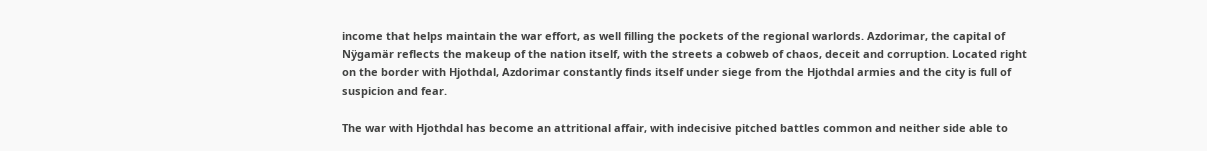income that helps maintain the war effort, as well filling the pockets of the regional warlords. Azdorimar, the capital of Nÿgamär reflects the makeup of the nation itself, with the streets a cobweb of chaos, deceit and corruption. Located right on the border with Hjothdal, Azdorimar constantly finds itself under siege from the Hjothdal armies and the city is full of suspicion and fear.

The war with Hjothdal has become an attritional affair, with indecisive pitched battles common and neither side able to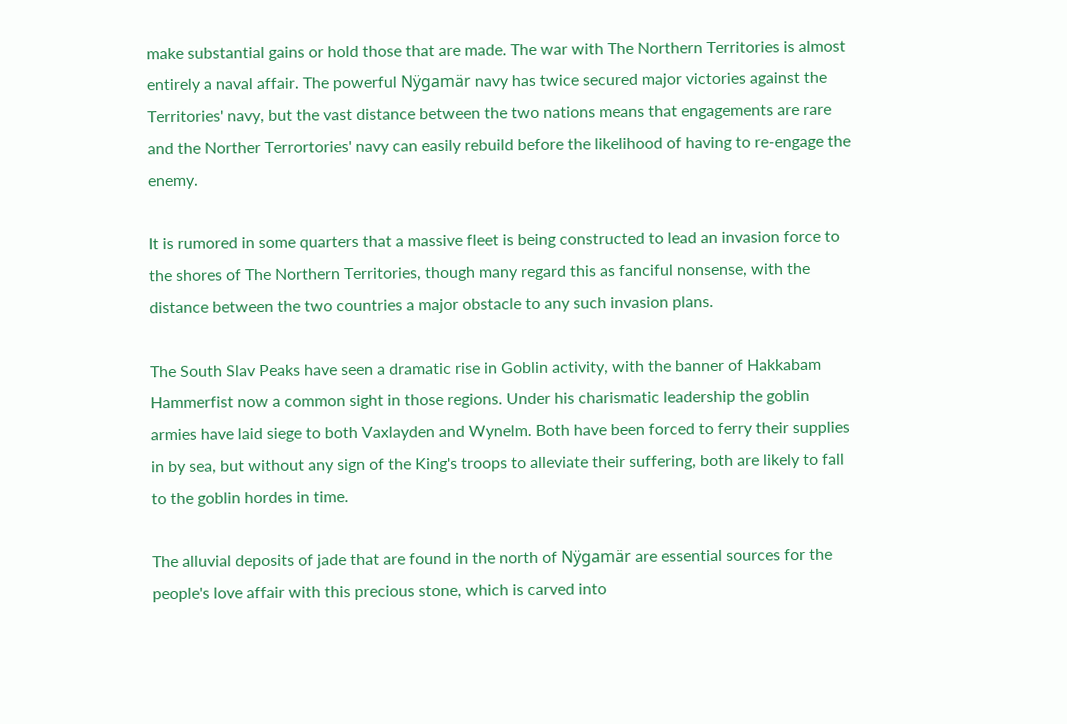make substantial gains or hold those that are made. The war with The Northern Territories is almost entirely a naval affair. The powerful Nÿgamär navy has twice secured major victories against the Territories' navy, but the vast distance between the two nations means that engagements are rare and the Norther Terrortories' navy can easily rebuild before the likelihood of having to re-engage the enemy.

It is rumored in some quarters that a massive fleet is being constructed to lead an invasion force to the shores of The Northern Territories, though many regard this as fanciful nonsense, with the distance between the two countries a major obstacle to any such invasion plans.

The South Slav Peaks have seen a dramatic rise in Goblin activity, with the banner of Hakkabam Hammerfist now a common sight in those regions. Under his charismatic leadership the goblin armies have laid siege to both Vaxlayden and Wynelm. Both have been forced to ferry their supplies in by sea, but without any sign of the King's troops to alleviate their suffering, both are likely to fall to the goblin hordes in time.

The alluvial deposits of jade that are found in the north of Nÿgamär are essential sources for the people's love affair with this precious stone, which is carved into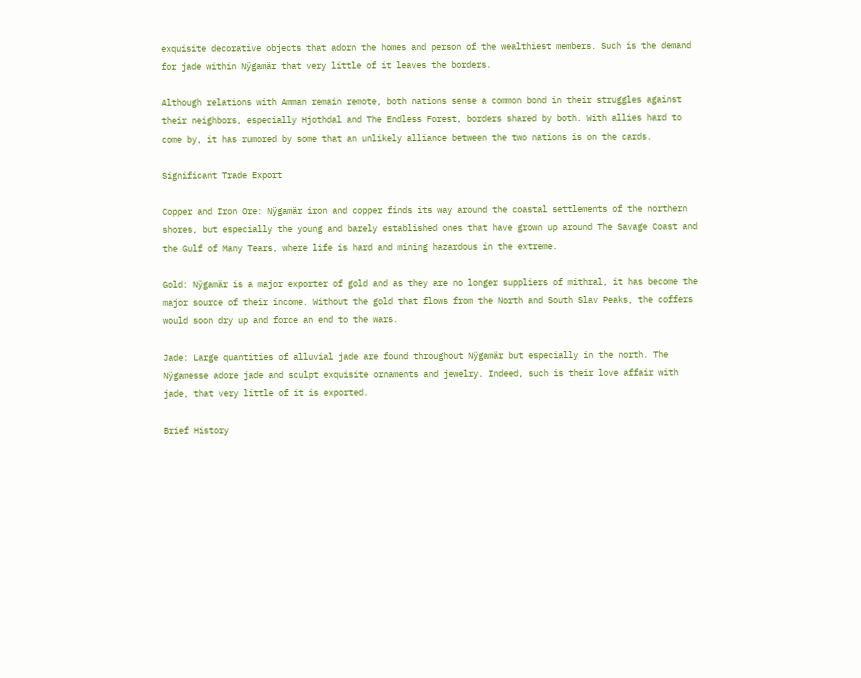exquisite decorative objects that adorn the homes and person of the wealthiest members. Such is the demand for jade within Nÿgamär that very little of it leaves the borders.

Although relations with Amman remain remote, both nations sense a common bond in their struggles against their neighbors, especially Hjothdal and The Endless Forest, borders shared by both. With allies hard to come by, it has rumored by some that an unlikely alliance between the two nations is on the cards.

Significant Trade Export

Copper and Iron Ore: Nÿgamär iron and copper finds its way around the coastal settlements of the northern shores, but especially the young and barely established ones that have grown up around The Savage Coast and the Gulf of Many Tears, where life is hard and mining hazardous in the extreme.

Gold: Nÿgamär is a major exporter of gold and as they are no longer suppliers of mithral, it has become the major source of their income. Without the gold that flows from the North and South Slav Peaks, the coffers would soon dry up and force an end to the wars.

Jade: Large quantities of alluvial jade are found throughout Nÿgamär but especially in the north. The Nÿgamesse adore jade and sculpt exquisite ornaments and jewelry. Indeed, such is their love affair with jade, that very little of it is exported.

Brief History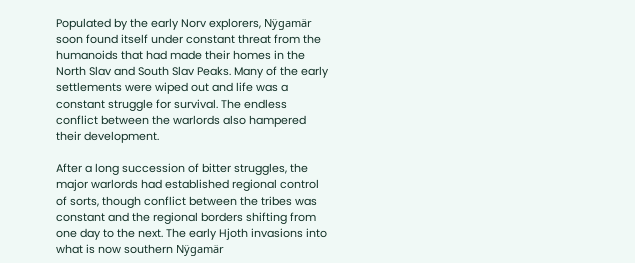Populated by the early Norv explorers, Nÿgamär soon found itself under constant threat from the humanoids that had made their homes in the North Slav and South Slav Peaks. Many of the early settlements were wiped out and life was a constant struggle for survival. The endless conflict between the warlords also hampered their development.

After a long succession of bitter struggles, the major warlords had established regional control of sorts, though conflict between the tribes was constant and the regional borders shifting from one day to the next. The early Hjoth invasions into what is now southern Nÿgamär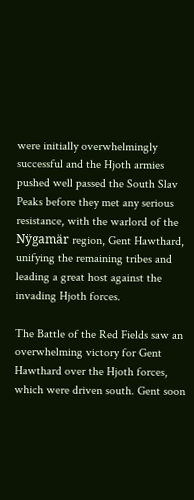were initially overwhelmingly successful and the Hjoth armies pushed well passed the South Slav Peaks before they met any serious resistance, with the warlord of the Nÿgamär region, Gent Hawthard, unifying the remaining tribes and leading a great host against the invading Hjoth forces.

The Battle of the Red Fields saw an overwhelming victory for Gent Hawthard over the Hjoth forces, which were driven south. Gent soon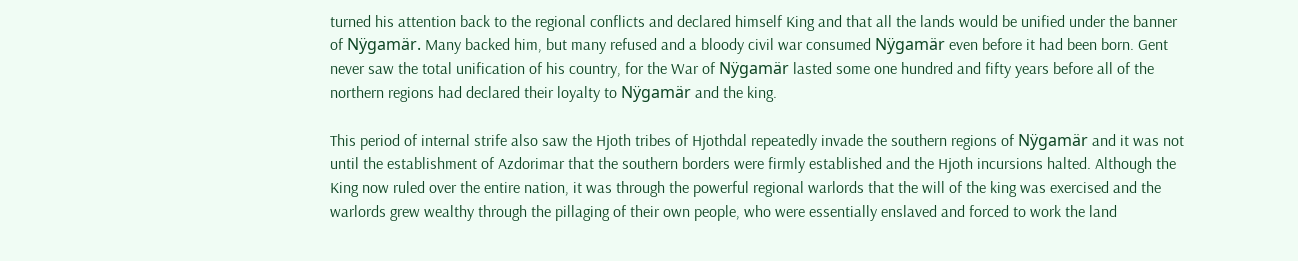turned his attention back to the regional conflicts and declared himself King and that all the lands would be unified under the banner of Nÿgamär. Many backed him, but many refused and a bloody civil war consumed Nÿgamär even before it had been born. Gent never saw the total unification of his country, for the War of Nÿgamär lasted some one hundred and fifty years before all of the northern regions had declared their loyalty to Nÿgamär and the king.

This period of internal strife also saw the Hjoth tribes of Hjothdal repeatedly invade the southern regions of Nÿgamär and it was not until the establishment of Azdorimar that the southern borders were firmly established and the Hjoth incursions halted. Although the King now ruled over the entire nation, it was through the powerful regional warlords that the will of the king was exercised and the warlords grew wealthy through the pillaging of their own people, who were essentially enslaved and forced to work the land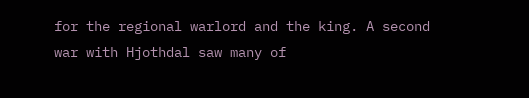for the regional warlord and the king. A second war with Hjothdal saw many of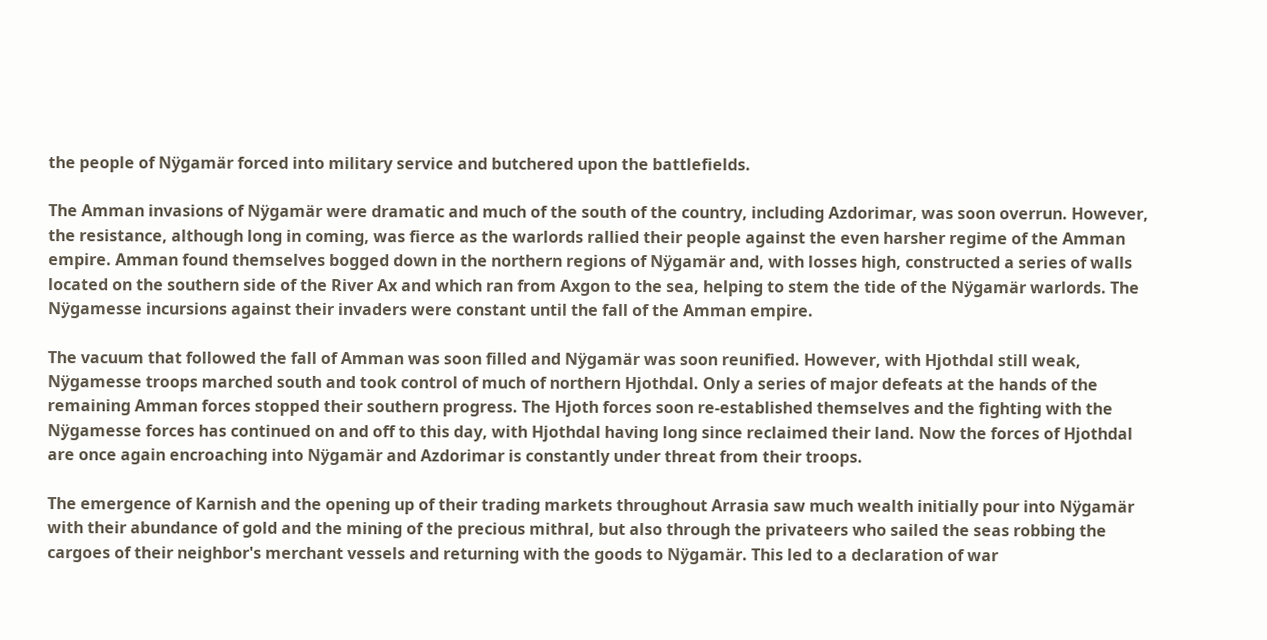the people of Nÿgamär forced into military service and butchered upon the battlefields.

The Amman invasions of Nÿgamär were dramatic and much of the south of the country, including Azdorimar, was soon overrun. However, the resistance, although long in coming, was fierce as the warlords rallied their people against the even harsher regime of the Amman empire. Amman found themselves bogged down in the northern regions of Nÿgamär and, with losses high, constructed a series of walls located on the southern side of the River Ax and which ran from Axgon to the sea, helping to stem the tide of the Nÿgamär warlords. The Nÿgamesse incursions against their invaders were constant until the fall of the Amman empire.

The vacuum that followed the fall of Amman was soon filled and Nÿgamär was soon reunified. However, with Hjothdal still weak, Nÿgamesse troops marched south and took control of much of northern Hjothdal. Only a series of major defeats at the hands of the remaining Amman forces stopped their southern progress. The Hjoth forces soon re-established themselves and the fighting with the Nÿgamesse forces has continued on and off to this day, with Hjothdal having long since reclaimed their land. Now the forces of Hjothdal are once again encroaching into Nÿgamär and Azdorimar is constantly under threat from their troops.

The emergence of Karnish and the opening up of their trading markets throughout Arrasia saw much wealth initially pour into Nÿgamär with their abundance of gold and the mining of the precious mithral, but also through the privateers who sailed the seas robbing the cargoes of their neighbor's merchant vessels and returning with the goods to Nÿgamär. This led to a declaration of war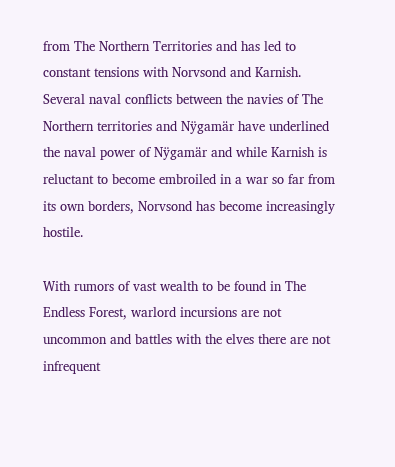from The Northern Territories and has led to constant tensions with Norvsond and Karnish. Several naval conflicts between the navies of The Northern territories and Nÿgamär have underlined the naval power of Nÿgamär and while Karnish is reluctant to become embroiled in a war so far from its own borders, Norvsond has become increasingly hostile.

With rumors of vast wealth to be found in The Endless Forest, warlord incursions are not uncommon and battles with the elves there are not infrequent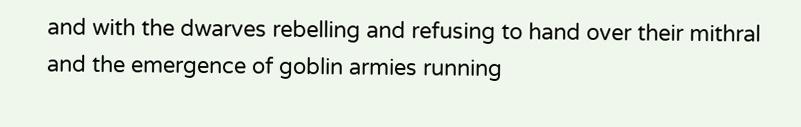and with the dwarves rebelling and refusing to hand over their mithral and the emergence of goblin armies running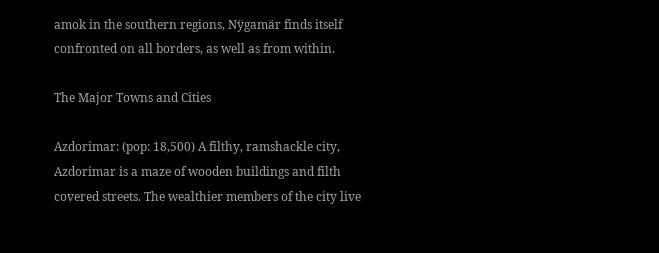amok in the southern regions, Nÿgamär finds itself confronted on all borders, as well as from within.

The Major Towns and Cities

Azdorimar: (pop: 18,500) A filthy, ramshackle city, Azdorimar is a maze of wooden buildings and filth covered streets. The wealthier members of the city live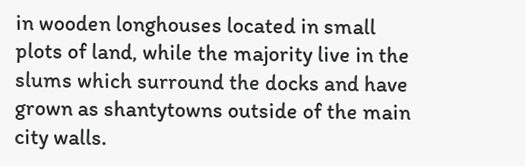in wooden longhouses located in small plots of land, while the majority live in the slums which surround the docks and have grown as shantytowns outside of the main city walls.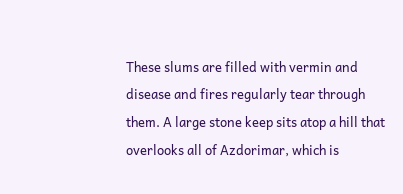These slums are filled with vermin and disease and fires regularly tear through them. A large stone keep sits atop a hill that overlooks all of Azdorimar, which is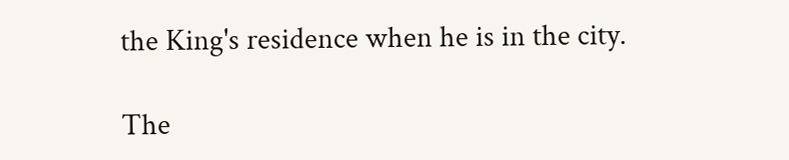the King's residence when he is in the city.

The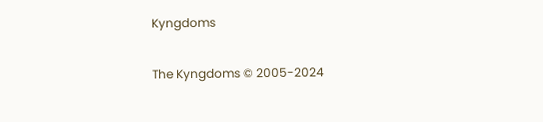Kyngdoms

The Kyngdoms © 2005-2024